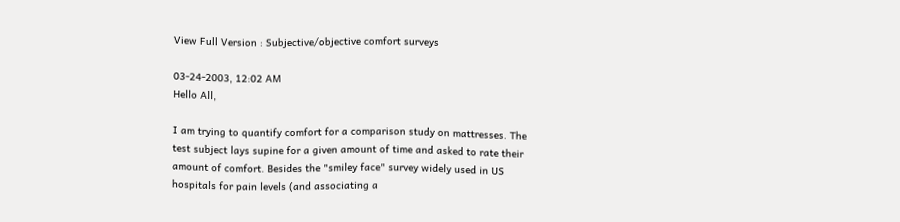View Full Version : Subjective/objective comfort surveys

03-24-2003, 12:02 AM
Hello All,

I am trying to quantify comfort for a comparison study on mattresses. The
test subject lays supine for a given amount of time and asked to rate their
amount of comfort. Besides the "smiley face" survey widely used in US
hospitals for pain levels (and associating a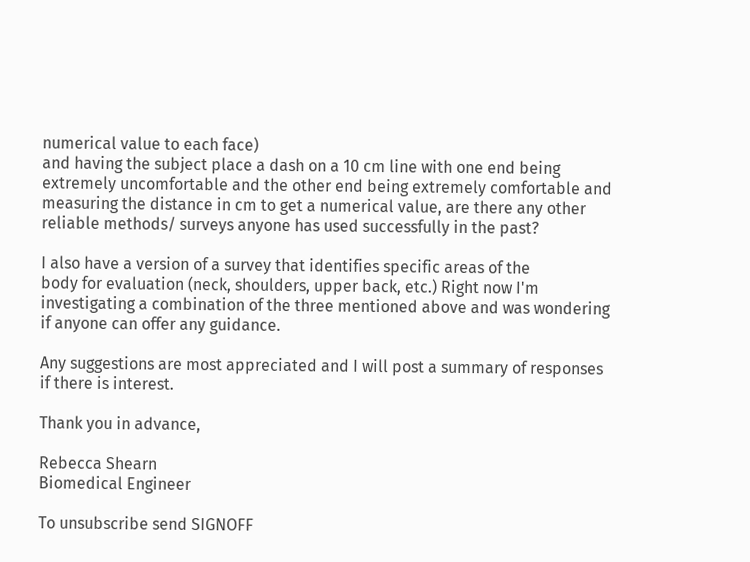numerical value to each face)
and having the subject place a dash on a 10 cm line with one end being
extremely uncomfortable and the other end being extremely comfortable and
measuring the distance in cm to get a numerical value, are there any other
reliable methods/ surveys anyone has used successfully in the past?

I also have a version of a survey that identifies specific areas of the
body for evaluation (neck, shoulders, upper back, etc.) Right now I'm
investigating a combination of the three mentioned above and was wondering
if anyone can offer any guidance.

Any suggestions are most appreciated and I will post a summary of responses
if there is interest.

Thank you in advance,

Rebecca Shearn
Biomedical Engineer

To unsubscribe send SIGNOFF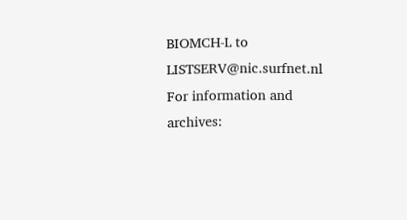BIOMCH-L to LISTSERV@nic.surfnet.nl
For information and archives: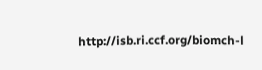http://isb.ri.ccf.org/biomch-l